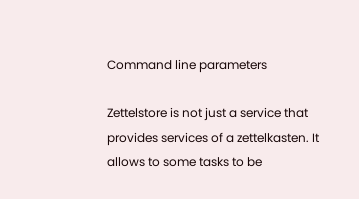Command line parameters

Zettelstore is not just a service that provides services of a zettelkasten. It allows to some tasks to be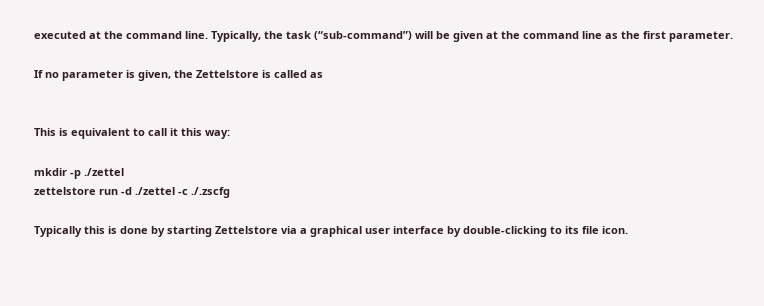executed at the command line. Typically, the task (“sub-command”) will be given at the command line as the first parameter.

If no parameter is given, the Zettelstore is called as


This is equivalent to call it this way:

mkdir -p ./zettel
zettelstore run -d ./zettel -c ./.zscfg

Typically this is done by starting Zettelstore via a graphical user interface by double-clicking to its file icon.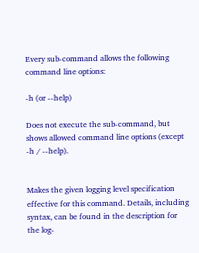Every sub-command allows the following command line options:

-h (or --help)

Does not execute the sub-command, but shows allowed command line options (except -h / --help).


Makes the given logging level specification effective for this command. Details, including syntax, can be found in the description for the log-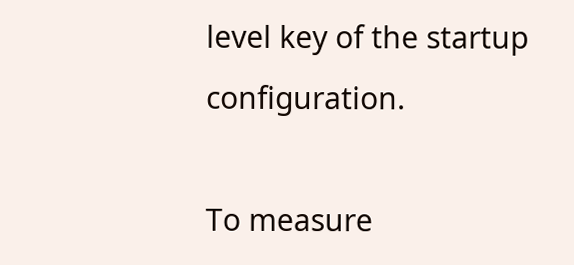level key of the startup configuration.

To measure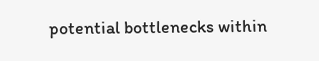potential bottlenecks within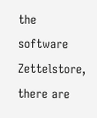the software Zettelstore, there are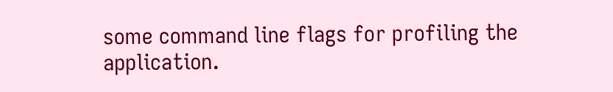some command line flags for profiling the application.